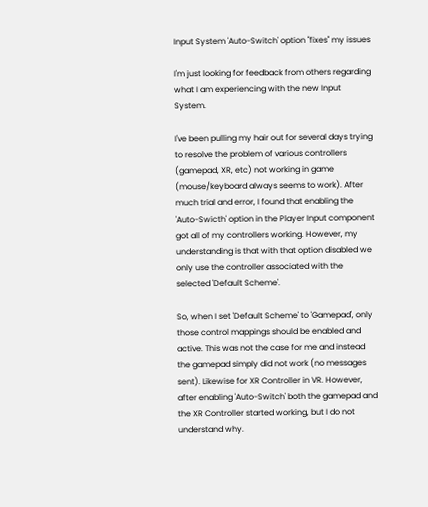Input System 'Auto-Switch' option "fixes" my issues

I'm just looking for feedback from others regarding what I am experiencing with the new Input System.

I've been pulling my hair out for several days trying to resolve the problem of various controllers (gamepad, XR, etc) not working in game (mouse/keyboard always seems to work). After much trial and error, I found that enabling the 'Auto-Swicth' option in the Player Input component got all of my controllers working. However, my understanding is that with that option disabled we only use the controller associated with the selected 'Default Scheme'.

So, when I set 'Default Scheme' to 'Gamepad', only those control mappings should be enabled and active. This was not the case for me and instead the gamepad simply did not work (no messages sent). Likewise for XR Controller in VR. However, after enabling 'Auto-Switch' both the gamepad and the XR Controller started working, but I do not understand why.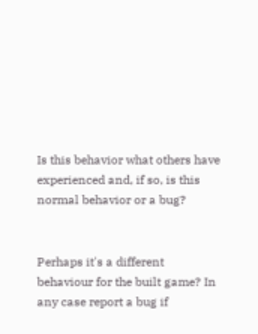Is this behavior what others have experienced and, if so, is this normal behavior or a bug?


Perhaps it's a different behaviour for the built game? In any case report a bug if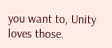you want to, Unity loves those.